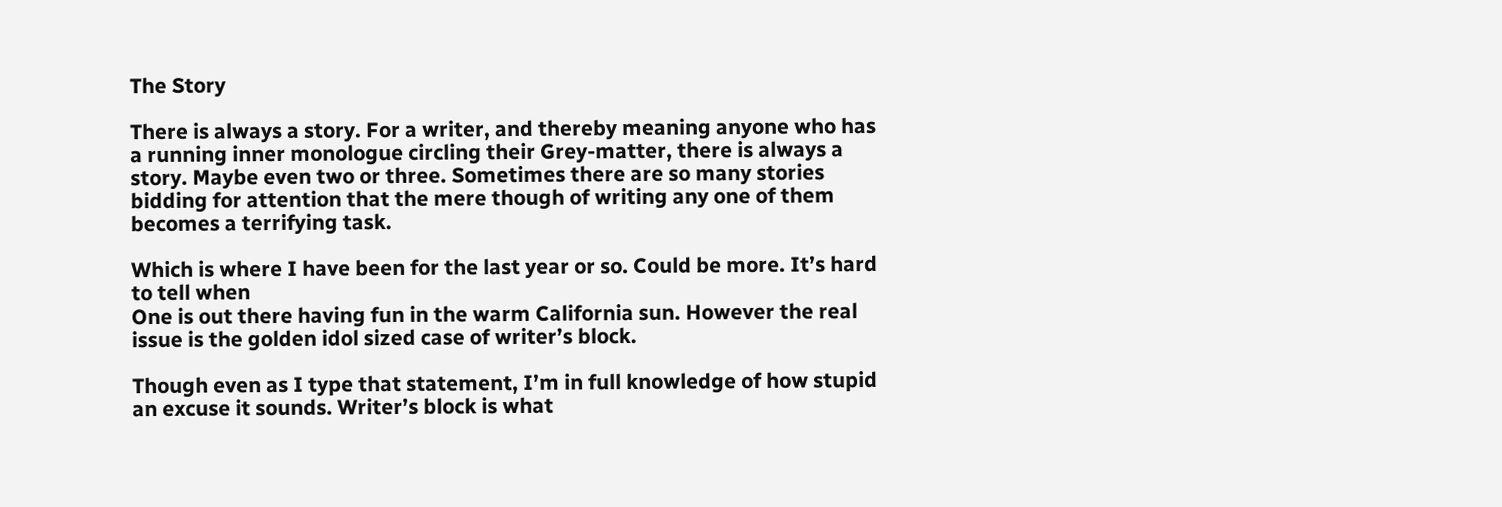The Story

There is always a story. For a writer, and thereby meaning anyone who has a running inner monologue circling their Grey-matter, there is always a story. Maybe even two or three. Sometimes there are so many stories bidding for attention that the mere though of writing any one of them becomes a terrifying task.

Which is where I have been for the last year or so. Could be more. It’s hard to tell when
One is out there having fun in the warm California sun. However the real issue is the golden idol sized case of writer’s block.

Though even as I type that statement, I’m in full knowledge of how stupid an excuse it sounds. Writer’s block is what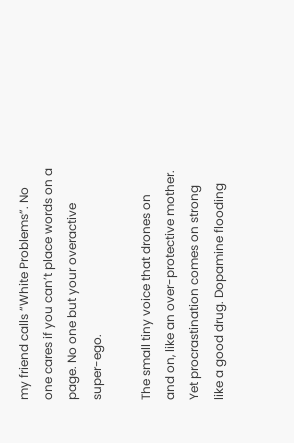my friend calls “White Problems”. No one cares if you can’t place words on a page. No one but your overactive super-ego.

The small tiny voice that drones on and on, like an over-protective mother. Yet procrastination comes on strong like a good drug. Dopamine flooding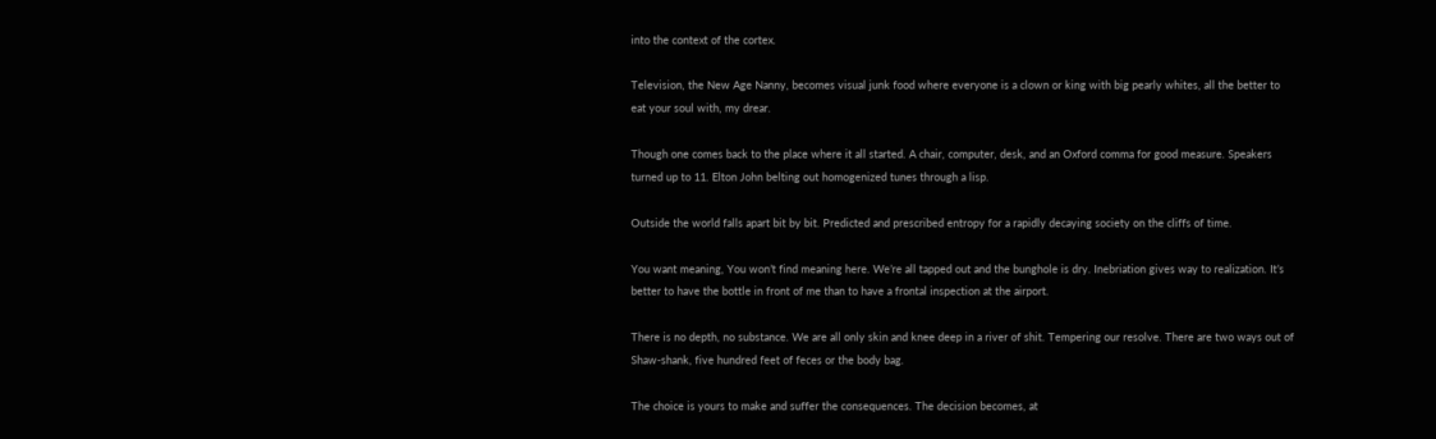into the context of the cortex.

Television, the New Age Nanny, becomes visual junk food where everyone is a clown or king with big pearly whites, all the better to eat your soul with, my drear.

Though one comes back to the place where it all started. A chair, computer, desk, and an Oxford comma for good measure. Speakers turned up to 11. Elton John belting out homogenized tunes through a lisp.

Outside the world falls apart bit by bit. Predicted and prescribed entropy for a rapidly decaying society on the cliffs of time.

You want meaning, You won’t find meaning here. We’re all tapped out and the bunghole is dry. Inebriation gives way to realization. It’s better to have the bottle in front of me than to have a frontal inspection at the airport.

There is no depth, no substance. We are all only skin and knee deep in a river of shit. Tempering our resolve. There are two ways out of Shaw-shank, five hundred feet of feces or the body bag.

The choice is yours to make and suffer the consequences. The decision becomes, at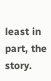least in part, the story.